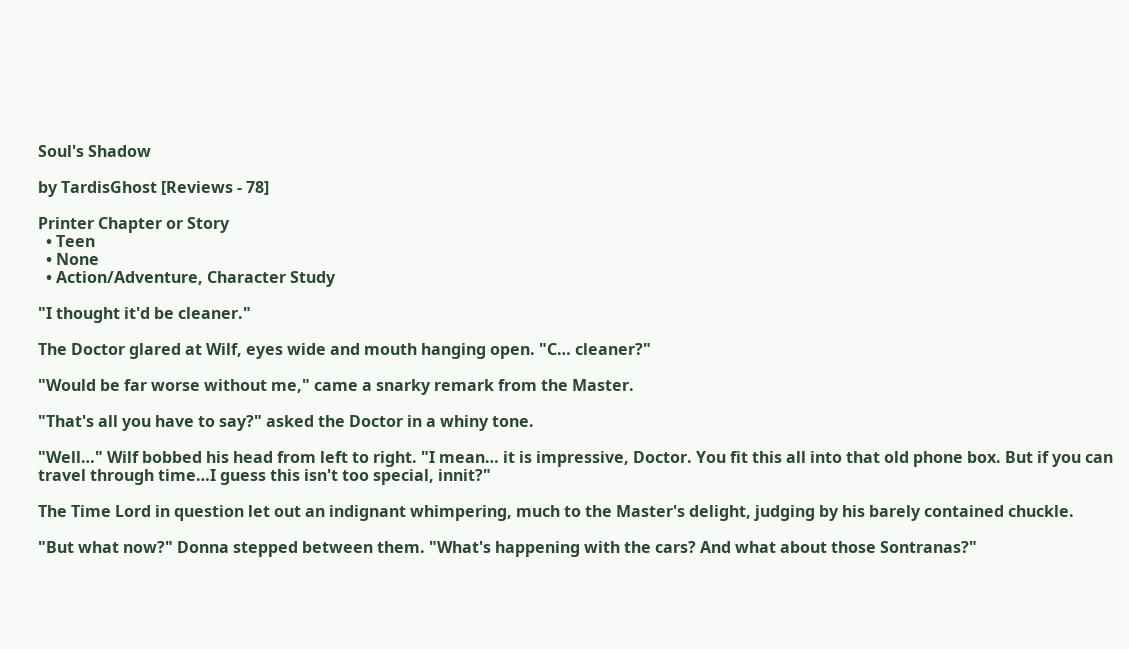Soul's Shadow

by TardisGhost [Reviews - 78]

Printer Chapter or Story
  • Teen
  • None
  • Action/Adventure, Character Study

"I thought it'd be cleaner."

The Doctor glared at Wilf, eyes wide and mouth hanging open. "C… cleaner?"

"Would be far worse without me," came a snarky remark from the Master.

"That's all you have to say?" asked the Doctor in a whiny tone.

"Well…" Wilf bobbed his head from left to right. "I mean… it is impressive, Doctor. You fit this all into that old phone box. But if you can travel through time…I guess this isn't too special, innit?"

The Time Lord in question let out an indignant whimpering, much to the Master's delight, judging by his barely contained chuckle.

"But what now?" Donna stepped between them. "What's happening with the cars? And what about those Sontranas?"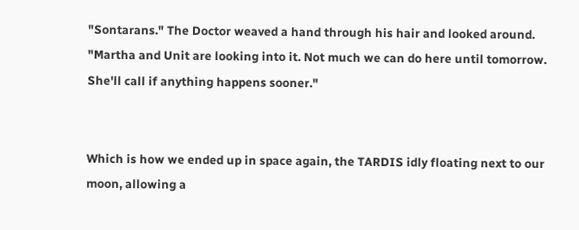"Sontarans." The Doctor weaved a hand through his hair and looked around. "Martha and Unit are looking into it. Not much we can do here until tomorrow. She'll call if anything happens sooner."


Which is how we ended up in space again, the TARDIS idly floating next to our moon, allowing a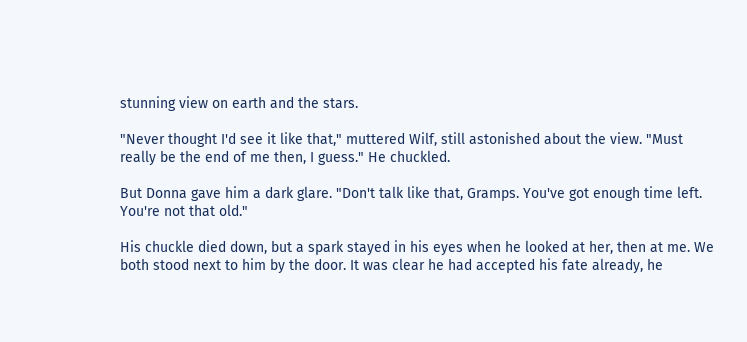stunning view on earth and the stars.

"Never thought I'd see it like that," muttered Wilf, still astonished about the view. "Must really be the end of me then, I guess." He chuckled.

But Donna gave him a dark glare. "Don't talk like that, Gramps. You've got enough time left. You're not that old."

His chuckle died down, but a spark stayed in his eyes when he looked at her, then at me. We both stood next to him by the door. It was clear he had accepted his fate already, he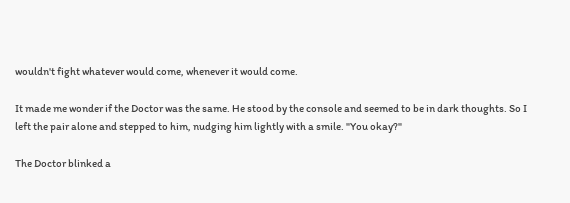wouldn't fight whatever would come, whenever it would come.

It made me wonder if the Doctor was the same. He stood by the console and seemed to be in dark thoughts. So I left the pair alone and stepped to him, nudging him lightly with a smile. "You okay?"

The Doctor blinked a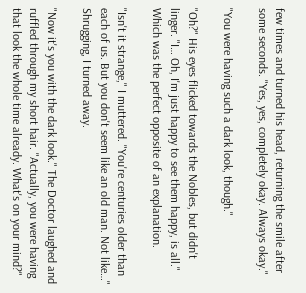few times and turned his head, returning the smile after some seconds. "Yes, yes, completely okay. Always okay."

"You were having such a dark look, though."

"Oh?" His eyes flicked towards the Nobles, but didn't linger. "I… Oh, I'm just happy to see them happy, is all." Which was the perfect opposite of an explanation.

"Isn't it strange," I muttered. "You're centuries older than each of us. But you don't seem like an old man. Not like…" Shrugging, I turned away.

"Now it's you with the dark look." The Doctor laughed and ruffled through my short hair. "Actually, you were having that look the whole time already. What's on your mind?"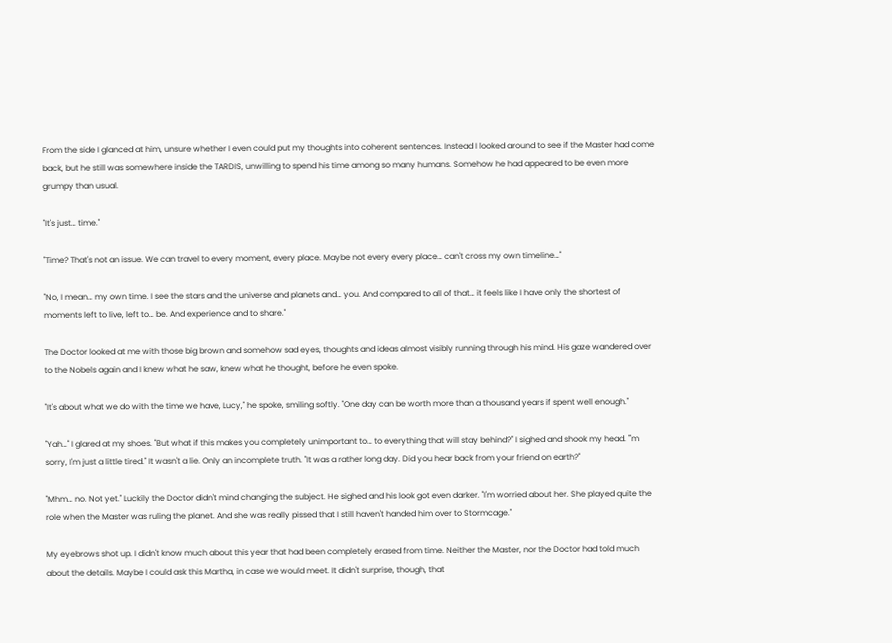From the side I glanced at him, unsure whether I even could put my thoughts into coherent sentences. Instead I looked around to see if the Master had come back, but he still was somewhere inside the TARDIS, unwilling to spend his time among so many humans. Somehow he had appeared to be even more grumpy than usual.

"It's just… time."

"Time? That's not an issue. We can travel to every moment, every place. Maybe not every every place… can't cross my own timeline…"

"No, I mean… my own time. I see the stars and the universe and planets and… you. And compared to all of that… it feels like I have only the shortest of moments left to live, left to… be. And experience and to share."

The Doctor looked at me with those big brown and somehow sad eyes, thoughts and ideas almost visibly running through his mind. His gaze wandered over to the Nobels again and I knew what he saw, knew what he thought, before he even spoke.

"It's about what we do with the time we have, Lucy," he spoke, smiling softly. "One day can be worth more than a thousand years if spent well enough."

"Yah…" I glared at my shoes. "But what if this makes you completely unimportant to… to everything that will stay behind?" I sighed and shook my head. "'m sorry, I'm just a little tired." It wasn't a lie. Only an incomplete truth. "It was a rather long day. Did you hear back from your friend on earth?"

"Mhm… no. Not yet." Luckily the Doctor didn't mind changing the subject. He sighed and his look got even darker. "I'm worried about her. She played quite the role when the Master was ruling the planet. And she was really pissed that I still haven't handed him over to Stormcage."

My eyebrows shot up. I didn't know much about this year that had been completely erased from time. Neither the Master, nor the Doctor had told much about the details. Maybe I could ask this Martha, in case we would meet. It didn't surprise, though, that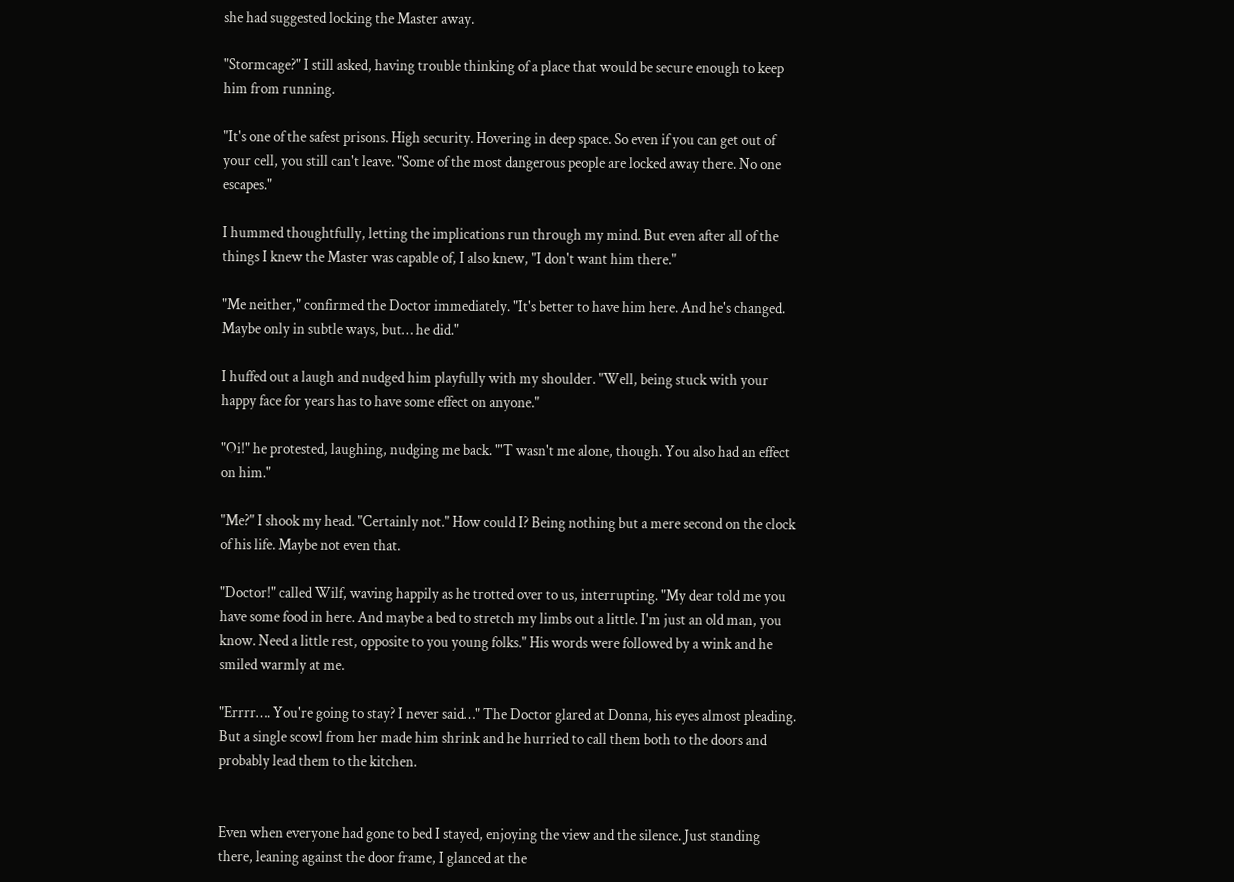she had suggested locking the Master away.

"Stormcage?" I still asked, having trouble thinking of a place that would be secure enough to keep him from running.

"It's one of the safest prisons. High security. Hovering in deep space. So even if you can get out of your cell, you still can't leave. "Some of the most dangerous people are locked away there. No one escapes."

I hummed thoughtfully, letting the implications run through my mind. But even after all of the things I knew the Master was capable of, I also knew, "I don't want him there."

"Me neither," confirmed the Doctor immediately. "It's better to have him here. And he's changed. Maybe only in subtle ways, but… he did."

I huffed out a laugh and nudged him playfully with my shoulder. "Well, being stuck with your happy face for years has to have some effect on anyone."

"Oi!" he protested, laughing, nudging me back. "'T wasn't me alone, though. You also had an effect on him."

"Me?" I shook my head. "Certainly not." How could I? Being nothing but a mere second on the clock of his life. Maybe not even that.

"Doctor!" called Wilf, waving happily as he trotted over to us, interrupting. "My dear told me you have some food in here. And maybe a bed to stretch my limbs out a little. I'm just an old man, you know. Need a little rest, opposite to you young folks." His words were followed by a wink and he smiled warmly at me.

"Errrr…. You're going to stay? I never said…" The Doctor glared at Donna, his eyes almost pleading. But a single scowl from her made him shrink and he hurried to call them both to the doors and probably lead them to the kitchen.


Even when everyone had gone to bed I stayed, enjoying the view and the silence. Just standing there, leaning against the door frame, I glanced at the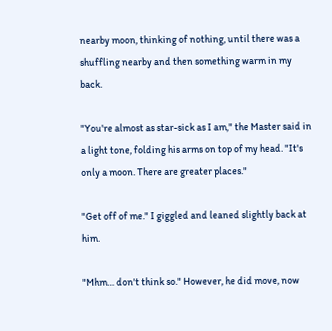nearby moon, thinking of nothing, until there was a shuffling nearby and then something warm in my back.

"You're almost as star-sick as I am," the Master said in a light tone, folding his arms on top of my head. "It's only a moon. There are greater places."

"Get off of me." I giggled and leaned slightly back at him.

"Mhm… don't think so." However, he did move, now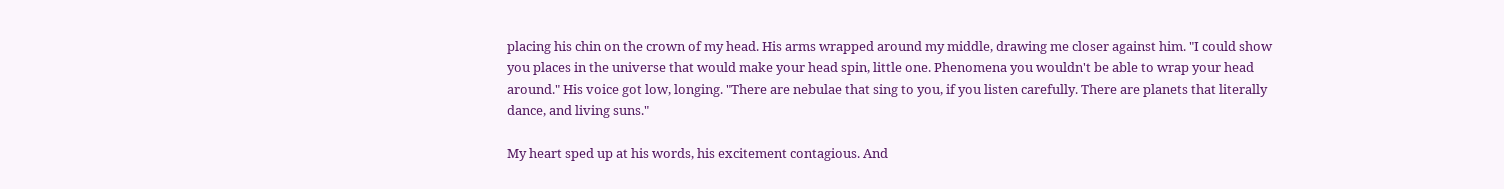placing his chin on the crown of my head. His arms wrapped around my middle, drawing me closer against him. "I could show you places in the universe that would make your head spin, little one. Phenomena you wouldn't be able to wrap your head around." His voice got low, longing. "There are nebulae that sing to you, if you listen carefully. There are planets that literally dance, and living suns."

My heart sped up at his words, his excitement contagious. And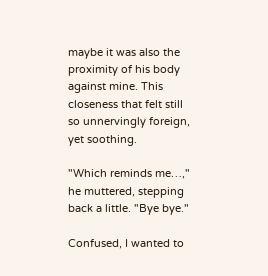maybe it was also the proximity of his body against mine. This closeness that felt still so unnervingly foreign, yet soothing.

"Which reminds me…," he muttered, stepping back a little. "Bye bye."

Confused, I wanted to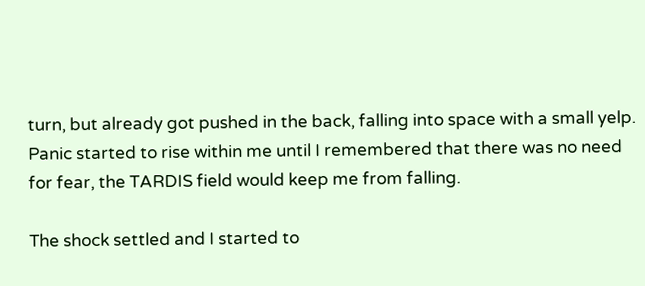turn, but already got pushed in the back, falling into space with a small yelp. Panic started to rise within me until I remembered that there was no need for fear, the TARDIS field would keep me from falling.

The shock settled and I started to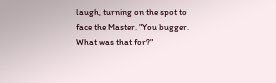laugh, turning on the spot to face the Master. "You bugger. What was that for?"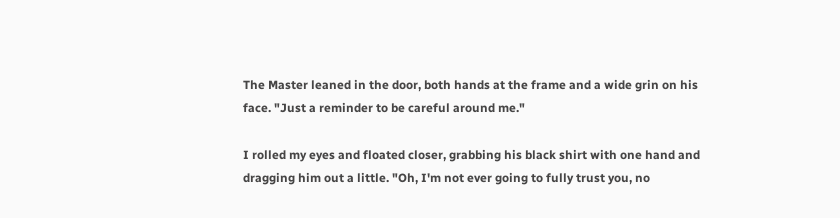The Master leaned in the door, both hands at the frame and a wide grin on his face. "Just a reminder to be careful around me."

I rolled my eyes and floated closer, grabbing his black shirt with one hand and dragging him out a little. "Oh, I'm not ever going to fully trust you, no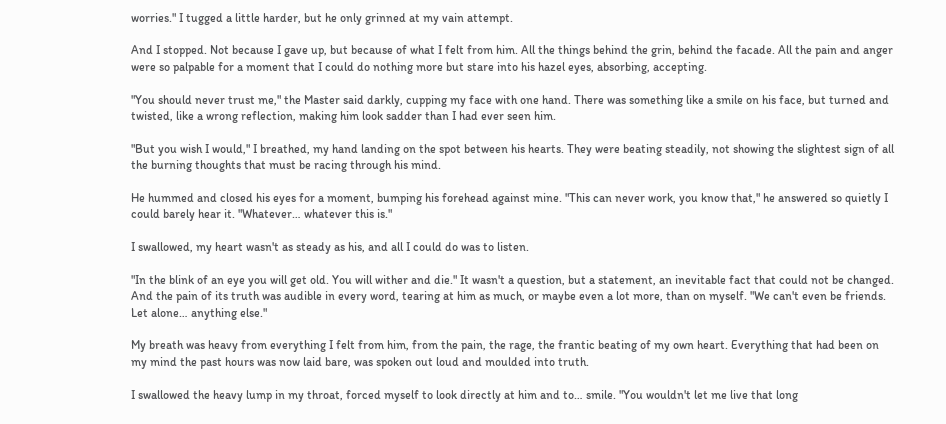worries." I tugged a little harder, but he only grinned at my vain attempt.

And I stopped. Not because I gave up, but because of what I felt from him. All the things behind the grin, behind the facade. All the pain and anger were so palpable for a moment that I could do nothing more but stare into his hazel eyes, absorbing, accepting.

"You should never trust me," the Master said darkly, cupping my face with one hand. There was something like a smile on his face, but turned and twisted, like a wrong reflection, making him look sadder than I had ever seen him.

"But you wish I would," I breathed, my hand landing on the spot between his hearts. They were beating steadily, not showing the slightest sign of all the burning thoughts that must be racing through his mind.

He hummed and closed his eyes for a moment, bumping his forehead against mine. "This can never work, you know that," he answered so quietly I could barely hear it. "Whatever… whatever this is."

I swallowed, my heart wasn't as steady as his, and all I could do was to listen.

"In the blink of an eye you will get old. You will wither and die." It wasn't a question, but a statement, an inevitable fact that could not be changed. And the pain of its truth was audible in every word, tearing at him as much, or maybe even a lot more, than on myself. "We can't even be friends. Let alone… anything else."

My breath was heavy from everything I felt from him, from the pain, the rage, the frantic beating of my own heart. Everything that had been on my mind the past hours was now laid bare, was spoken out loud and moulded into truth.

I swallowed the heavy lump in my throat, forced myself to look directly at him and to… smile. "You wouldn't let me live that long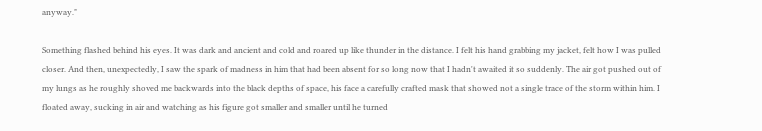anyway."

Something flashed behind his eyes. It was dark and ancient and cold and roared up like thunder in the distance. I felt his hand grabbing my jacket, felt how I was pulled closer. And then, unexpectedly, I saw the spark of madness in him that had been absent for so long now that I hadn't awaited it so suddenly. The air got pushed out of my lungs as he roughly shoved me backwards into the black depths of space, his face a carefully crafted mask that showed not a single trace of the storm within him. I floated away, sucking in air and watching as his figure got smaller and smaller until he turned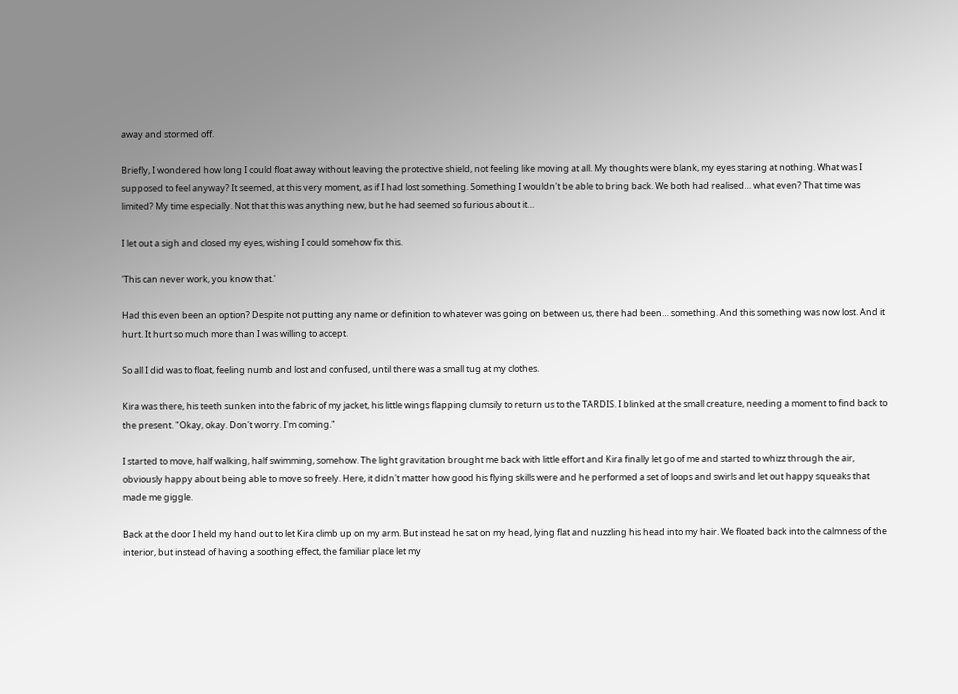away and stormed off.

Briefly, I wondered how long I could float away without leaving the protective shield, not feeling like moving at all. My thoughts were blank, my eyes staring at nothing. What was I supposed to feel anyway? It seemed, at this very moment, as if I had lost something. Something I wouldn't be able to bring back. We both had realised… what even? That time was limited? My time especially. Not that this was anything new, but he had seemed so furious about it…

I let out a sigh and closed my eyes, wishing I could somehow fix this.

'This can never work, you know that.'

Had this even been an option? Despite not putting any name or definition to whatever was going on between us, there had been… something. And this something was now lost. And it hurt. It hurt so much more than I was willing to accept.

So all I did was to float, feeling numb and lost and confused, until there was a small tug at my clothes.

Kira was there, his teeth sunken into the fabric of my jacket, his little wings flapping clumsily to return us to the TARDIS. I blinked at the small creature, needing a moment to find back to the present. "Okay, okay. Don't worry. I'm coming."

I started to move, half walking, half swimming, somehow. The light gravitation brought me back with little effort and Kira finally let go of me and started to whizz through the air, obviously happy about being able to move so freely. Here, it didn't matter how good his flying skills were and he performed a set of loops and swirls and let out happy squeaks that made me giggle.

Back at the door I held my hand out to let Kira climb up on my arm. But instead he sat on my head, lying flat and nuzzling his head into my hair. We floated back into the calmness of the interior, but instead of having a soothing effect, the familiar place let my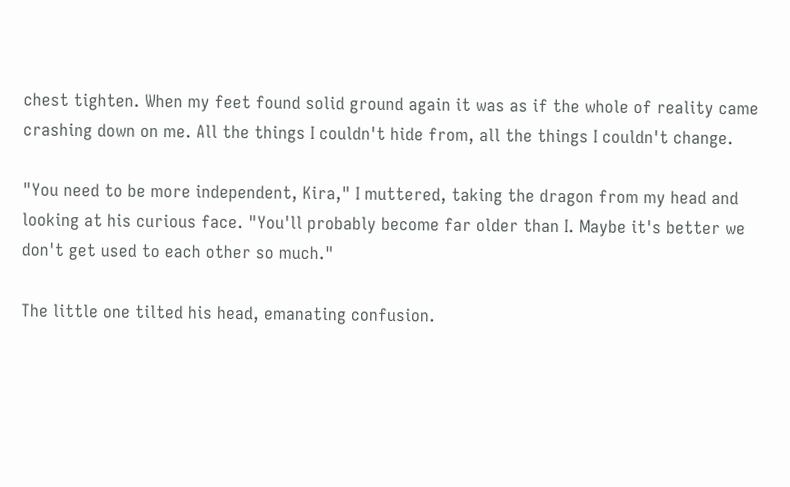chest tighten. When my feet found solid ground again it was as if the whole of reality came crashing down on me. All the things I couldn't hide from, all the things I couldn't change.

"You need to be more independent, Kira," I muttered, taking the dragon from my head and looking at his curious face. "You'll probably become far older than I. Maybe it's better we don't get used to each other so much."

The little one tilted his head, emanating confusion.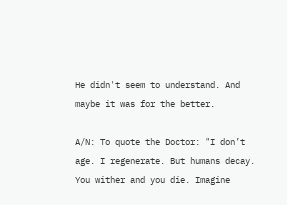He didn't seem to understand. And maybe it was for the better.

A/N: To quote the Doctor: "I don’t age. I regenerate. But humans decay. You wither and you die. Imagine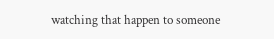watching that happen to someone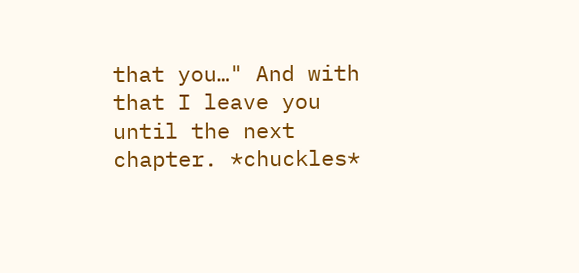that you…" And with that I leave you until the next chapter. *chuckles*